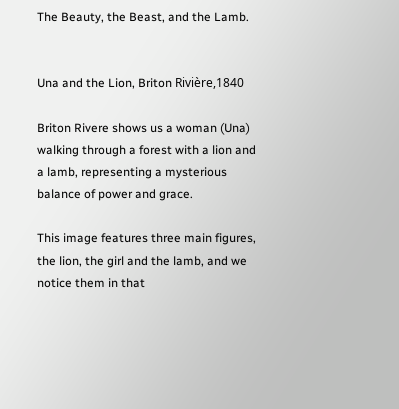The Beauty, the Beast, and the Lamb.


Una and the Lion, Briton Rivière,1840

Briton Rivere shows us a woman (Una) walking through a forest with a lion and a lamb, representing a mysterious balance of power and grace.

This image features three main figures, the lion, the girl and the lamb, and we notice them in that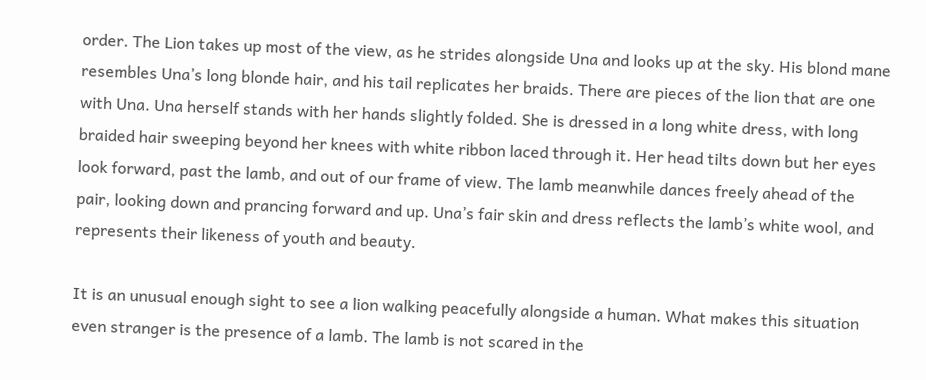order. The Lion takes up most of the view, as he strides alongside Una and looks up at the sky. His blond mane resembles Una’s long blonde hair, and his tail replicates her braids. There are pieces of the lion that are one with Una. Una herself stands with her hands slightly folded. She is dressed in a long white dress, with long braided hair sweeping beyond her knees with white ribbon laced through it. Her head tilts down but her eyes look forward, past the lamb, and out of our frame of view. The lamb meanwhile dances freely ahead of the pair, looking down and prancing forward and up. Una’s fair skin and dress reflects the lamb’s white wool, and represents their likeness of youth and beauty.

It is an unusual enough sight to see a lion walking peacefully alongside a human. What makes this situation even stranger is the presence of a lamb. The lamb is not scared in the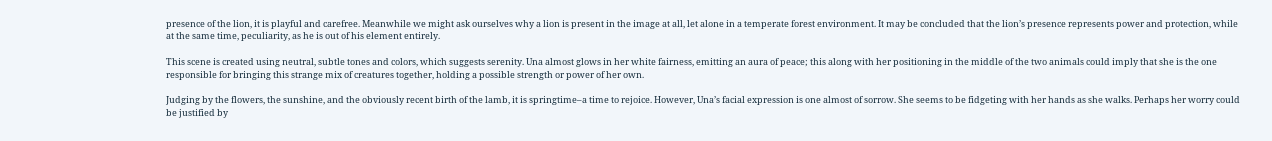presence of the lion, it is playful and carefree. Meanwhile we might ask ourselves why a lion is present in the image at all, let alone in a temperate forest environment. It may be concluded that the lion’s presence represents power and protection, while at the same time, peculiarity, as he is out of his element entirely.

This scene is created using neutral, subtle tones and colors, which suggests serenity. Una almost glows in her white fairness, emitting an aura of peace; this along with her positioning in the middle of the two animals could imply that she is the one responsible for bringing this strange mix of creatures together, holding a possible strength or power of her own.

Judging by the flowers, the sunshine, and the obviously recent birth of the lamb, it is springtime–a time to rejoice. However, Una’s facial expression is one almost of sorrow. She seems to be fidgeting with her hands as she walks. Perhaps her worry could be justified by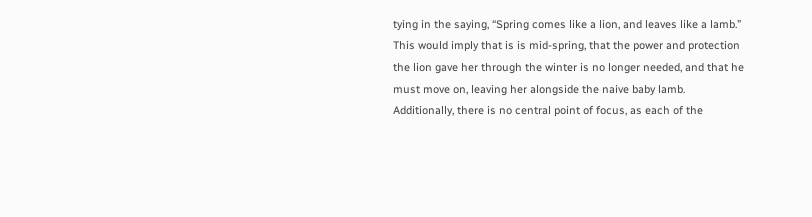tying in the saying, “Spring comes like a lion, and leaves like a lamb.” This would imply that is is mid-spring, that the power and protection the lion gave her through the winter is no longer needed, and that he must move on, leaving her alongside the naive baby lamb. Additionally, there is no central point of focus, as each of the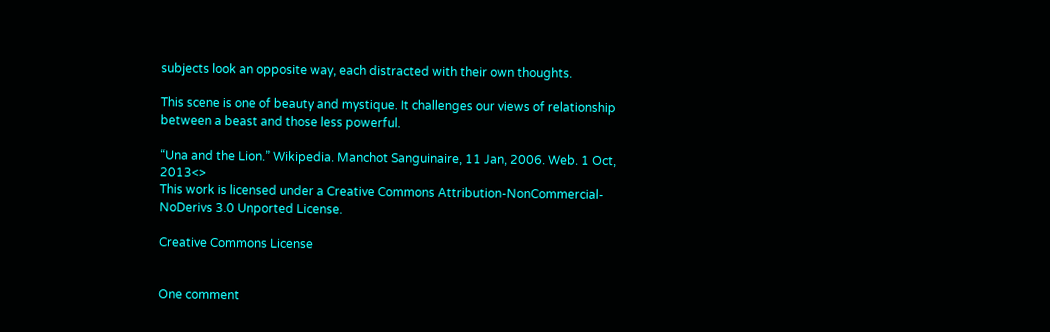subjects look an opposite way, each distracted with their own thoughts.

This scene is one of beauty and mystique. It challenges our views of relationship between a beast and those less powerful.

“Una and the Lion.” Wikipedia. Manchot Sanguinaire, 11 Jan, 2006. Web. 1 Oct, 2013<>
This work is licensed under a Creative Commons Attribution-NonCommercial-NoDerivs 3.0 Unported License.

Creative Commons License


One comment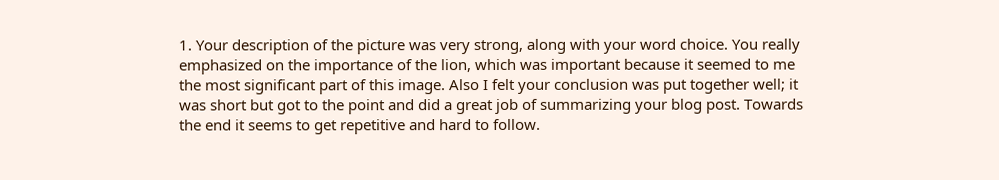1. Your description of the picture was very strong, along with your word choice. You really emphasized on the importance of the lion, which was important because it seemed to me the most significant part of this image. Also I felt your conclusion was put together well; it was short but got to the point and did a great job of summarizing your blog post. Towards the end it seems to get repetitive and hard to follow.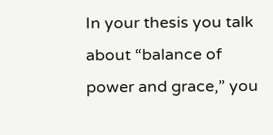In your thesis you talk about “balance of power and grace,” you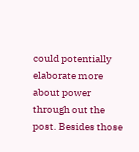could potentially elaborate more about power through out the post. Besides those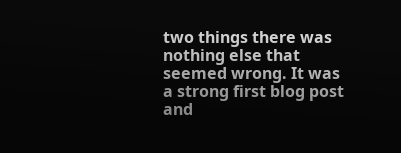two things there was nothing else that seemed wrong. It was a strong first blog post and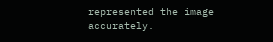represented the image accurately.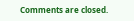Comments are closed.